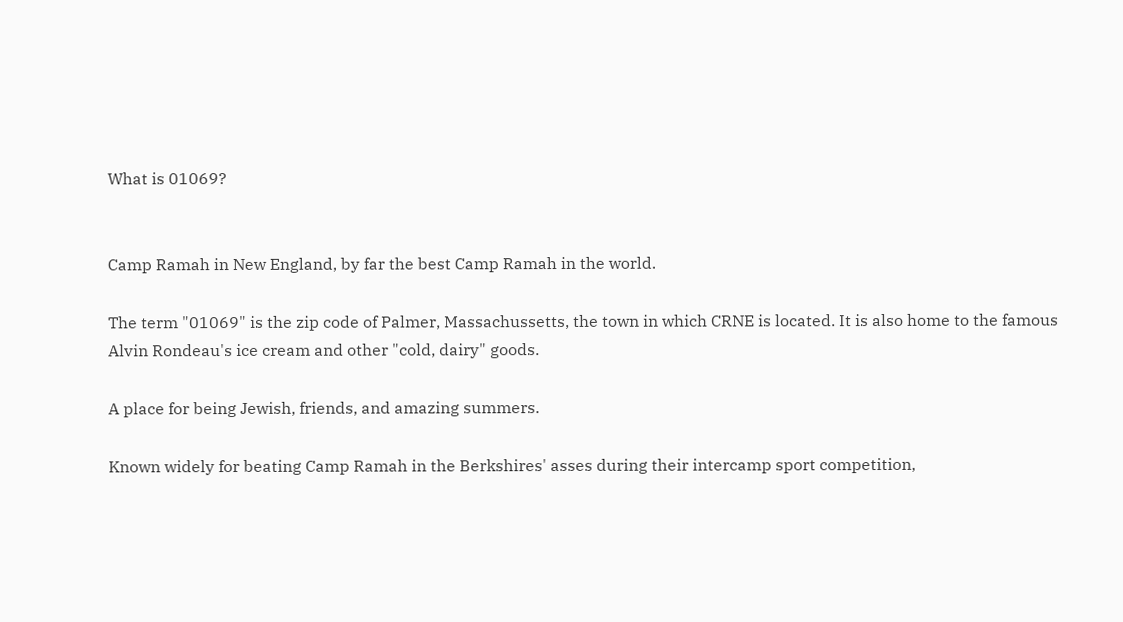What is 01069?


Camp Ramah in New England, by far the best Camp Ramah in the world.

The term "01069" is the zip code of Palmer, Massachussetts, the town in which CRNE is located. It is also home to the famous Alvin Rondeau's ice cream and other "cold, dairy" goods.

A place for being Jewish, friends, and amazing summers.

Known widely for beating Camp Ramah in the Berkshires' asses during their intercamp sport competition,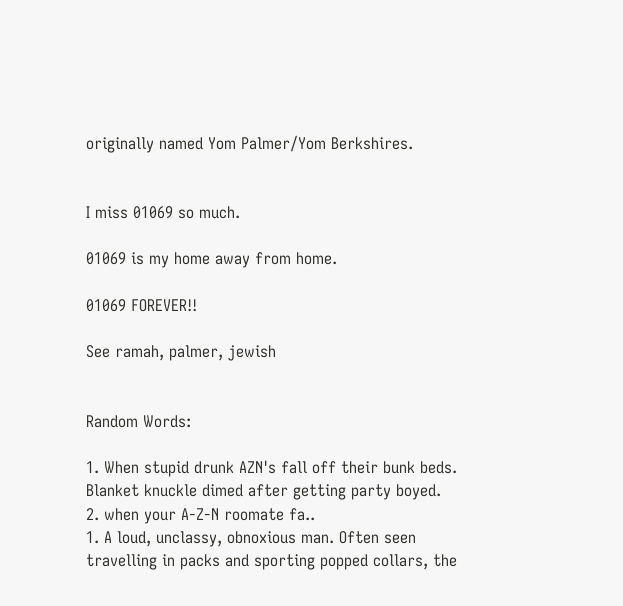originally named Yom Palmer/Yom Berkshires.


I miss 01069 so much.

01069 is my home away from home.

01069 FOREVER!!

See ramah, palmer, jewish


Random Words:

1. When stupid drunk AZN's fall off their bunk beds. Blanket knuckle dimed after getting party boyed. 2. when your A-Z-N roomate fa..
1. A loud, unclassy, obnoxious man. Often seen travelling in packs and sporting popped collars, the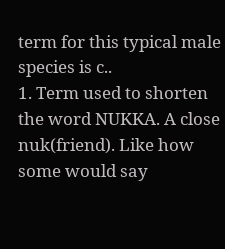term for this typical male species is c..
1. Term used to shorten the word NUKKA. A close nuk(friend). Like how some would say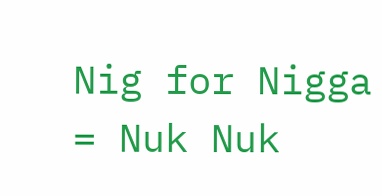Nig for Nigga = Nuk Nuk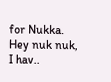for Nukka. Hey nuk nuk, I hav..